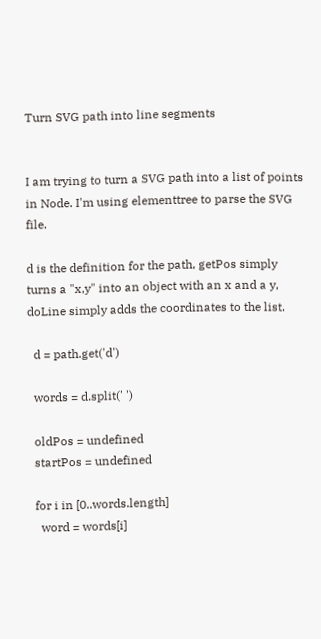Turn SVG path into line segments


I am trying to turn a SVG path into a list of points in Node. I'm using elementtree to parse the SVG file.

d is the definition for the path, getPos simply turns a "x,y" into an object with an x and a y, doLine simply adds the coordinates to the list.

  d = path.get('d')

  words = d.split(' ')

  oldPos = undefined
  startPos = undefined

  for i in [0..words.length]
    word = words[i]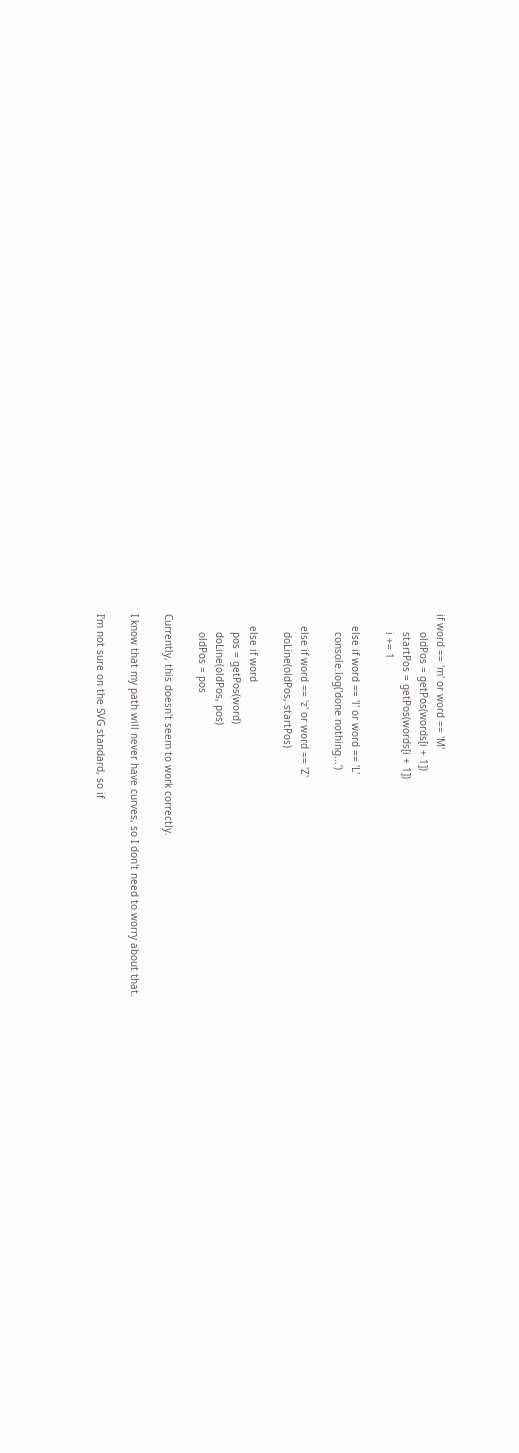if word == 'm' or word == 'M'
      oldPos = getPos(words[i + 1])
      startPos = getPos(words[i + 1])
      i += 1

    else if word == 'l' or word == 'L'
      console.log('done nothing...')

    else if word == 'z' or word == 'Z'
      doLine(oldPos, startPos)

    else if word
      pos = getPos(word)
      doLine(oldPos, pos)
      oldPos = pos

Currently, this doesn't seem to work correctly.

I know that my path will never have curves, so I don't need to worry about that.

I'm not sure on the SVG standard, so if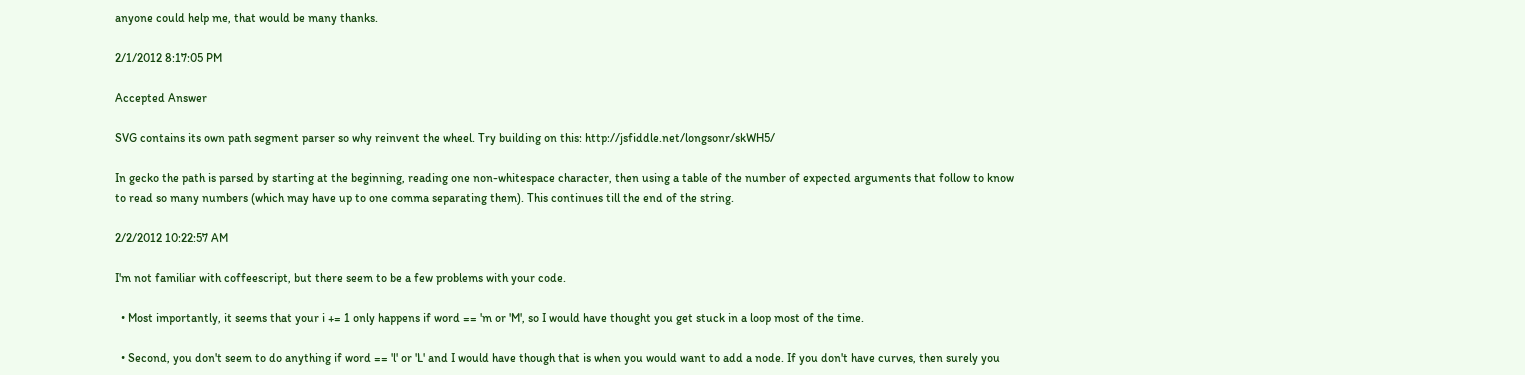anyone could help me, that would be many thanks.

2/1/2012 8:17:05 PM

Accepted Answer

SVG contains its own path segment parser so why reinvent the wheel. Try building on this: http://jsfiddle.net/longsonr/skWH5/

In gecko the path is parsed by starting at the beginning, reading one non-whitespace character, then using a table of the number of expected arguments that follow to know to read so many numbers (which may have up to one comma separating them). This continues till the end of the string.

2/2/2012 10:22:57 AM

I'm not familiar with coffeescript, but there seem to be a few problems with your code.

  • Most importantly, it seems that your i += 1 only happens if word == 'm or 'M', so I would have thought you get stuck in a loop most of the time.

  • Second, you don't seem to do anything if word == 'l' or 'L' and I would have though that is when you would want to add a node. If you don't have curves, then surely you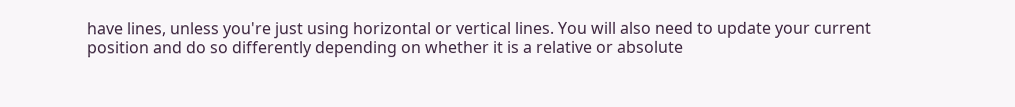have lines, unless you're just using horizontal or vertical lines. You will also need to update your current position and do so differently depending on whether it is a relative or absolute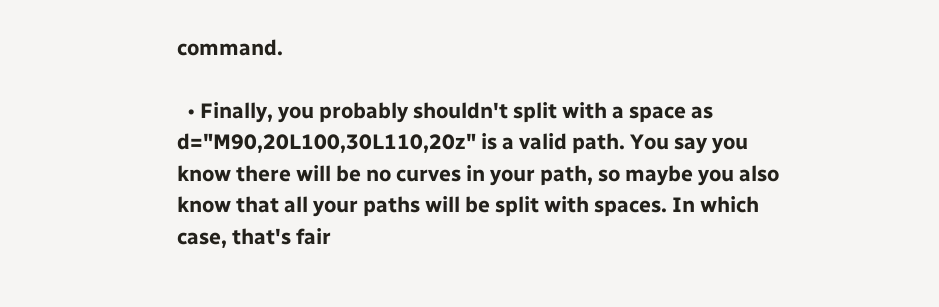command.

  • Finally, you probably shouldn't split with a space as d="M90,20L100,30L110,20z" is a valid path. You say you know there will be no curves in your path, so maybe you also know that all your paths will be split with spaces. In which case, that's fair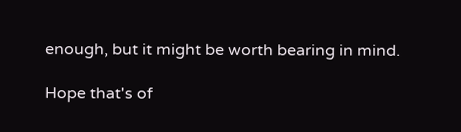enough, but it might be worth bearing in mind.

Hope that's of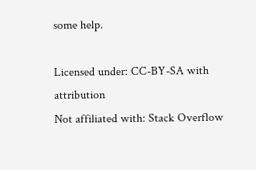some help.

Licensed under: CC-BY-SA with attribution
Not affiliated with: Stack Overflow